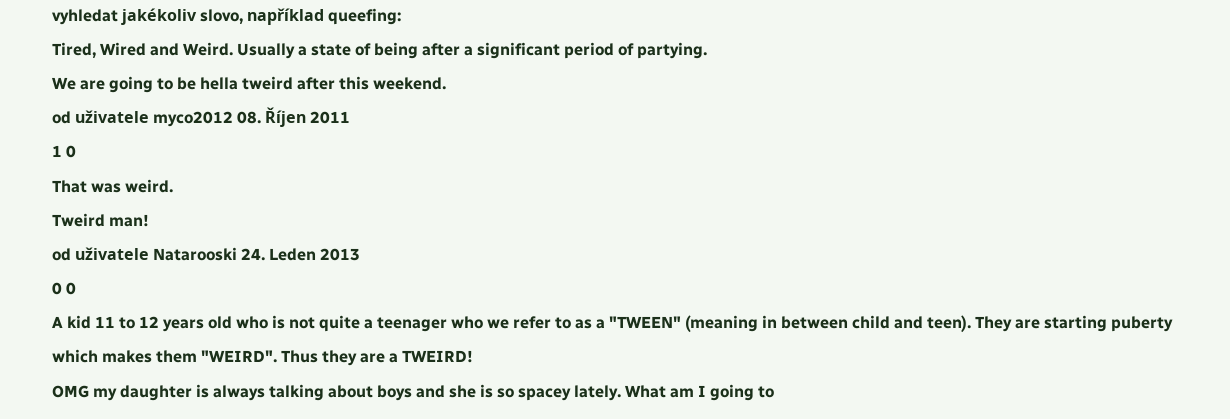vyhledat jakékoliv slovo, například queefing:
Tired, Wired and Weird. Usually a state of being after a significant period of partying.
We are going to be hella tweird after this weekend.
od uživatele myco2012 08. Říjen 2011
1 0
That was weird.
Tweird man!
od uživatele Natarooski 24. Leden 2013
0 0
A kid 11 to 12 years old who is not quite a teenager who we refer to as a "TWEEN" (meaning in between child and teen). They are starting puberty which makes them "WEIRD". Thus they are a TWEIRD!
OMG my daughter is always talking about boys and she is so spacey lately. What am I going to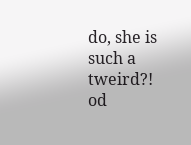do, she is such a tweird?!
od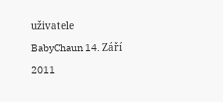uživatele BabyChaun 14. Září 2011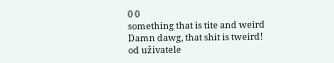0 0
something that is tite and weird
Damn dawg, that shit is tweird!
od uživatele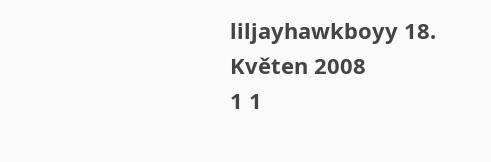liljayhawkboyy 18. Květen 2008
1 1